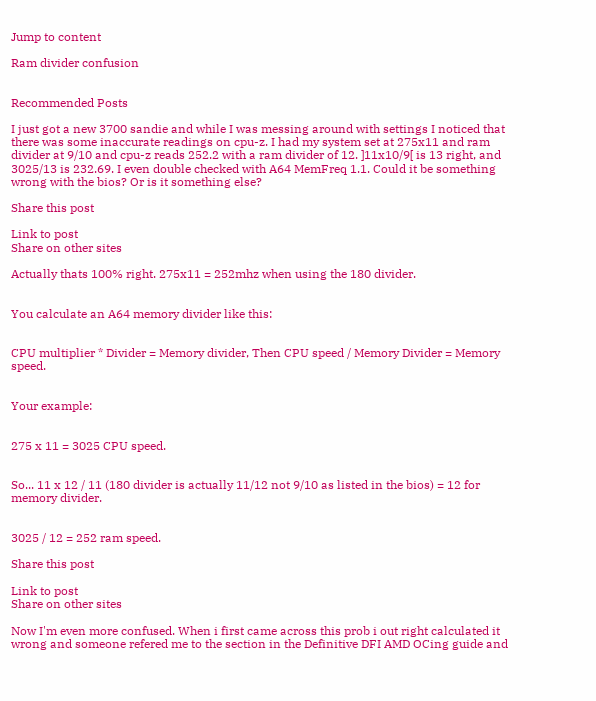Jump to content

Ram divider confusion


Recommended Posts

I just got a new 3700 sandie and while I was messing around with settings I noticed that there was some inaccurate readings on cpu-z. I had my system set at 275x11 and ram divider at 9/10 and cpu-z reads 252.2 with a ram divider of 12. ]11x10/9[ is 13 right, and 3025/13 is 232.69. I even double checked with A64 MemFreq 1.1. Could it be something wrong with the bios? Or is it something else?

Share this post

Link to post
Share on other sites

Actually thats 100% right. 275x11 = 252mhz when using the 180 divider.


You calculate an A64 memory divider like this:


CPU multiplier * Divider = Memory divider, Then CPU speed / Memory Divider = Memory speed.


Your example:


275 x 11 = 3025 CPU speed.


So... 11 x 12 / 11 (180 divider is actually 11/12 not 9/10 as listed in the bios) = 12 for memory divider.


3025 / 12 = 252 ram speed.

Share this post

Link to post
Share on other sites

Now I'm even more confused. When i first came across this prob i out right calculated it wrong and someone refered me to the section in the Definitive DFI AMD OCing guide and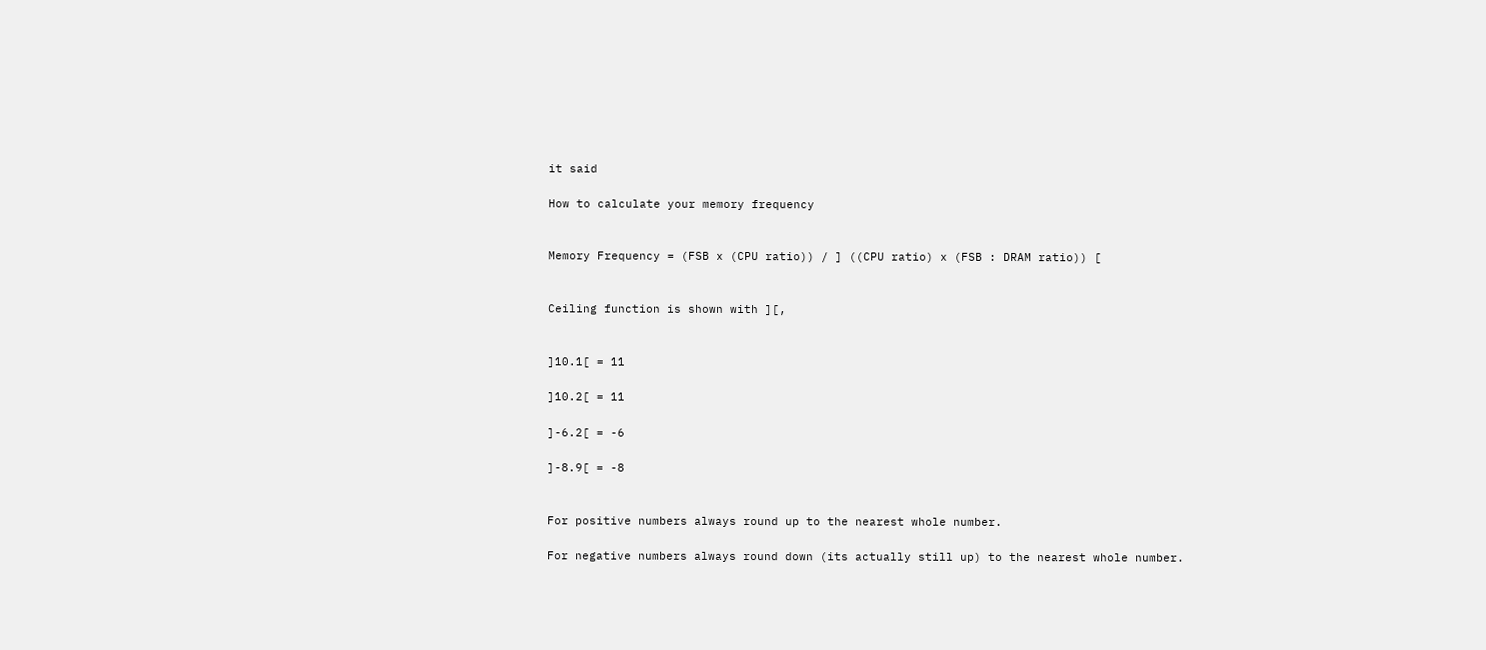it said

How to calculate your memory frequency


Memory Frequency = (FSB x (CPU ratio)) / ] ((CPU ratio) x (FSB : DRAM ratio)) [


Ceiling function is shown with ][,


]10.1[ = 11

]10.2[ = 11

]-6.2[ = -6

]-8.9[ = -8


For positive numbers always round up to the nearest whole number.

For negative numbers always round down (its actually still up) to the nearest whole number.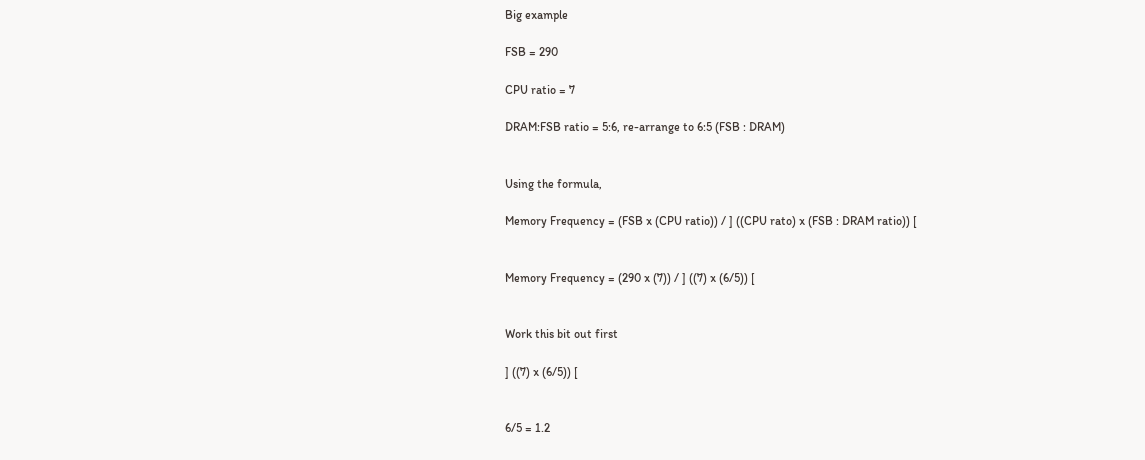Big example

FSB = 290

CPU ratio = 7

DRAM:FSB ratio = 5:6, re-arrange to 6:5 (FSB : DRAM)


Using the formula,

Memory Frequency = (FSB x (CPU ratio)) / ] ((CPU rato) x (FSB : DRAM ratio)) [


Memory Frequency = (290 x (7)) / ] ((7) x (6/5)) [


Work this bit out first

] ((7) x (6/5)) [


6/5 = 1.2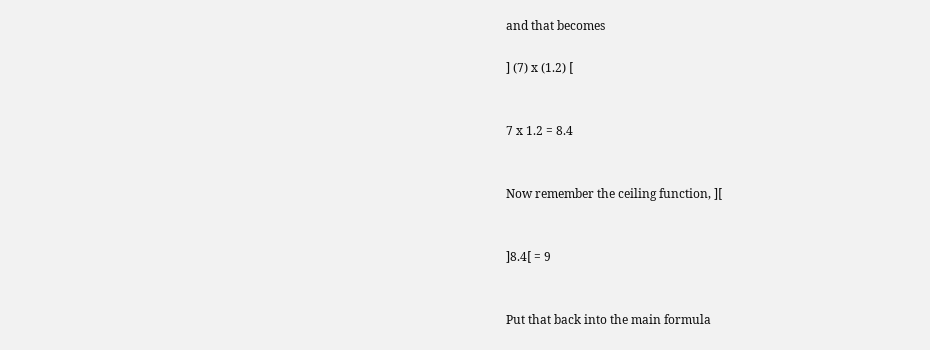and that becomes

] (7) x (1.2) [


7 x 1.2 = 8.4


Now remember the ceiling function, ][


]8.4[ = 9


Put that back into the main formula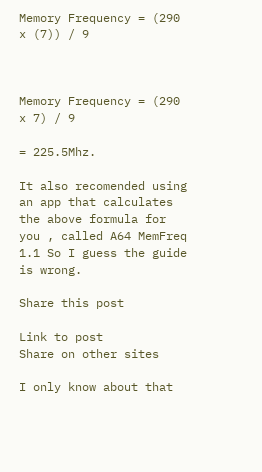Memory Frequency = (290 x (7)) / 9



Memory Frequency = (290 x 7) / 9

= 225.5Mhz.

It also recomended using an app that calculates the above formula for you , called A64 MemFreq 1.1 So I guess the guide is wrong.

Share this post

Link to post
Share on other sites

I only know about that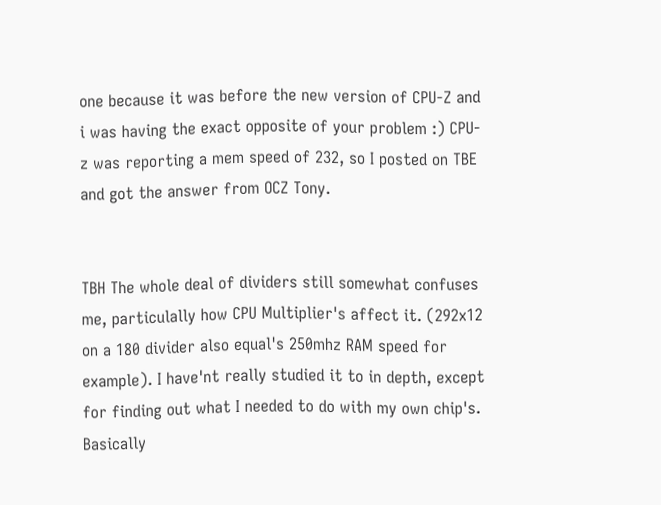one because it was before the new version of CPU-Z and i was having the exact opposite of your problem :) CPU-z was reporting a mem speed of 232, so I posted on TBE and got the answer from OCZ Tony.


TBH The whole deal of dividers still somewhat confuses me, particulally how CPU Multiplier's affect it. (292x12 on a 180 divider also equal's 250mhz RAM speed for example). I have'nt really studied it to in depth, except for finding out what I needed to do with my own chip's. Basically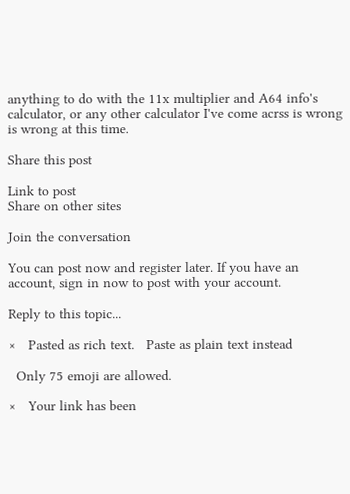anything to do with the 11x multiplier and A64 info's calculator, or any other calculator I've come acrss is wrong is wrong at this time.

Share this post

Link to post
Share on other sites

Join the conversation

You can post now and register later. If you have an account, sign in now to post with your account.

Reply to this topic...

×   Pasted as rich text.   Paste as plain text instead

  Only 75 emoji are allowed.

×   Your link has been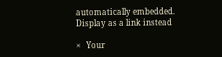automatically embedded.   Display as a link instead

×   Your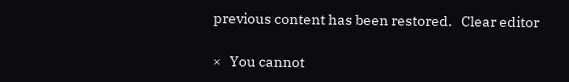previous content has been restored.   Clear editor

×   You cannot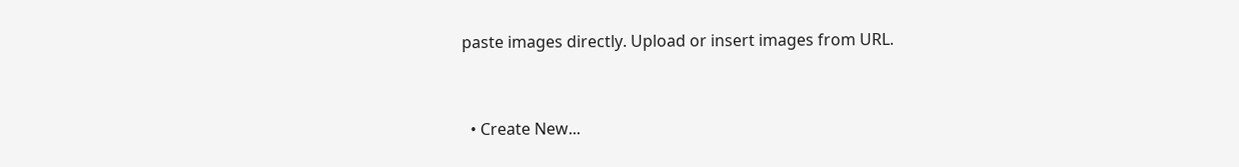paste images directly. Upload or insert images from URL.


  • Create New...